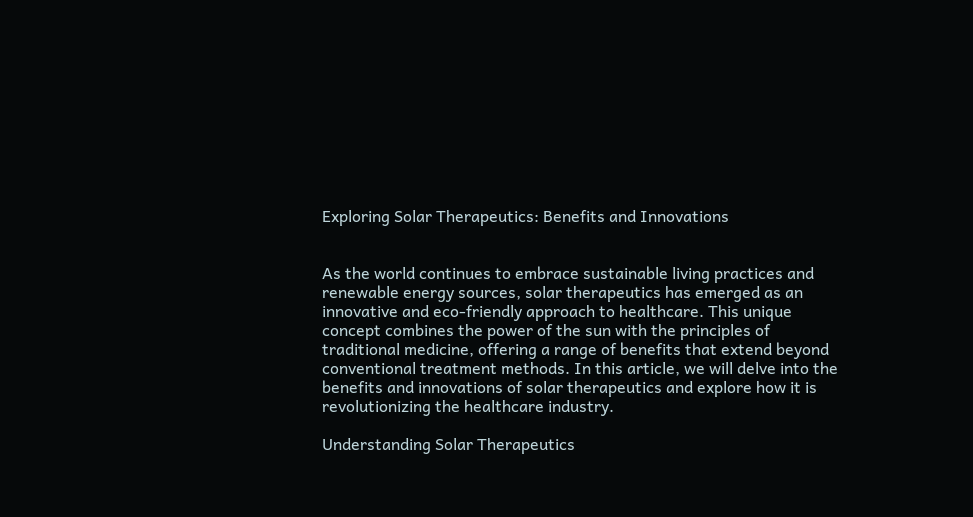Exploring Solar Therapeutics: Benefits and Innovations


As the world continues to embrace sustainable living practices and renewable energy sources, solar therapeutics has emerged as an innovative and eco-friendly approach to healthcare. This unique concept combines the power of the sun with the principles of traditional medicine, offering a range of benefits that extend beyond conventional treatment methods. In this article, we will delve into the benefits and innovations of solar therapeutics and explore how it is revolutionizing the healthcare industry.

Understanding Solar Therapeutics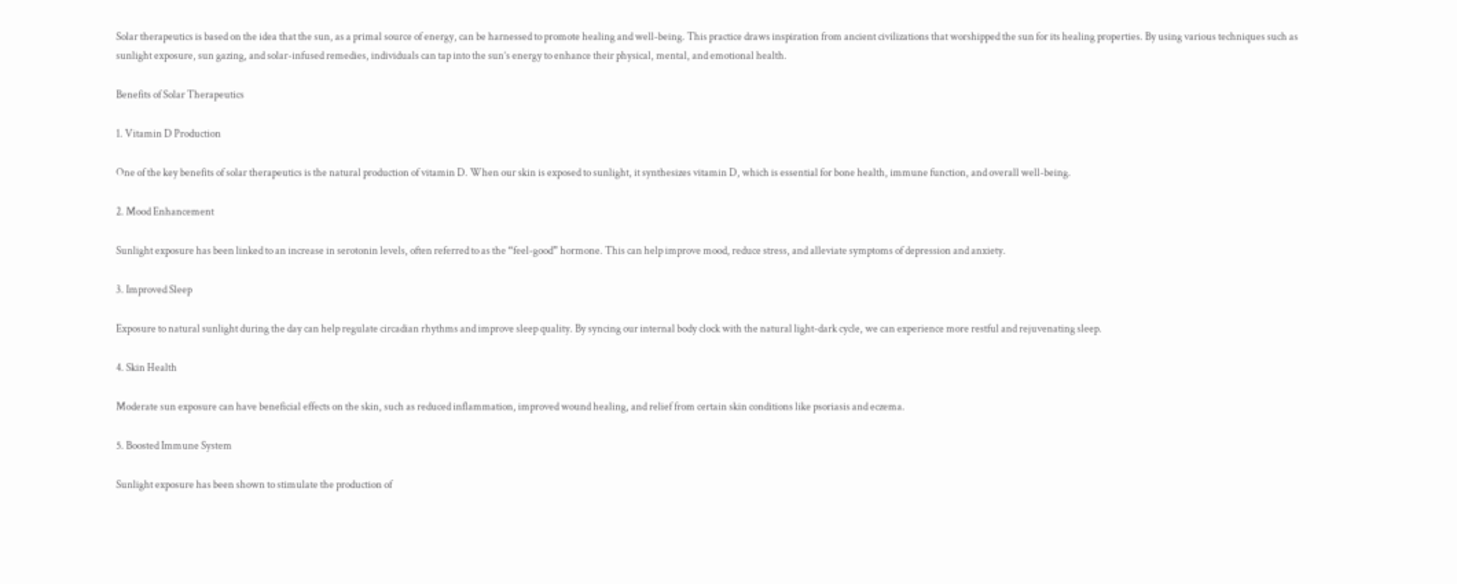Solar therapeutics is based on the idea that the sun, as a primal source of energy, can be harnessed to promote healing and well-being. This practice draws inspiration from ancient civilizations that worshipped the sun for its healing properties. By using various techniques such as sunlight exposure, sun gazing, and solar-infused remedies, individuals can tap into the sun’s energy to enhance their physical, mental, and emotional health.

Benefits of Solar Therapeutics

1. Vitamin D Production

One of the key benefits of solar therapeutics is the natural production of vitamin D. When our skin is exposed to sunlight, it synthesizes vitamin D, which is essential for bone health, immune function, and overall well-being.

2. Mood Enhancement

Sunlight exposure has been linked to an increase in serotonin levels, often referred to as the “feel-good” hormone. This can help improve mood, reduce stress, and alleviate symptoms of depression and anxiety.

3. Improved Sleep

Exposure to natural sunlight during the day can help regulate circadian rhythms and improve sleep quality. By syncing our internal body clock with the natural light-dark cycle, we can experience more restful and rejuvenating sleep.

4. Skin Health

Moderate sun exposure can have beneficial effects on the skin, such as reduced inflammation, improved wound healing, and relief from certain skin conditions like psoriasis and eczema.

5. Boosted Immune System

Sunlight exposure has been shown to stimulate the production of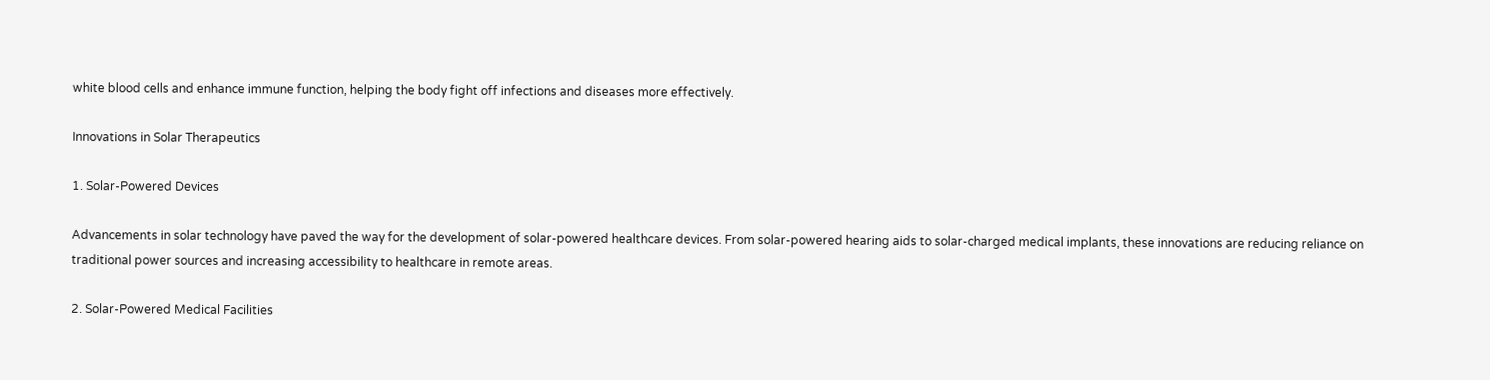white blood cells and enhance immune function, helping the body fight off infections and diseases more effectively.

Innovations in Solar Therapeutics

1. Solar-Powered Devices

Advancements in solar technology have paved the way for the development of solar-powered healthcare devices. From solar-powered hearing aids to solar-charged medical implants, these innovations are reducing reliance on traditional power sources and increasing accessibility to healthcare in remote areas.

2. Solar-Powered Medical Facilities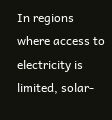In regions where access to electricity is limited, solar-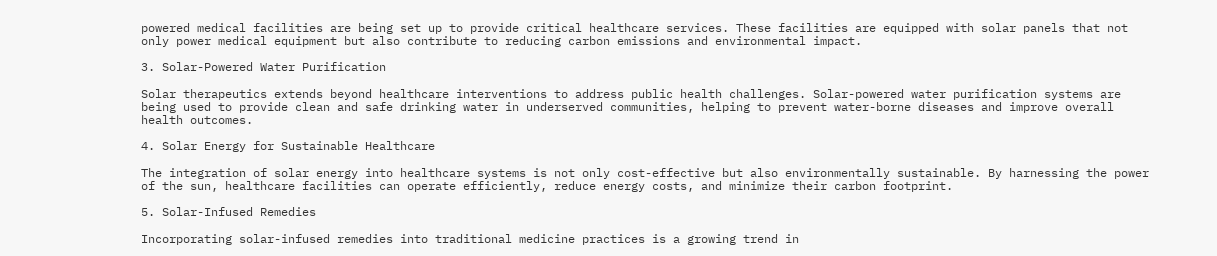powered medical facilities are being set up to provide critical healthcare services. These facilities are equipped with solar panels that not only power medical equipment but also contribute to reducing carbon emissions and environmental impact.

3. Solar-Powered Water Purification

Solar therapeutics extends beyond healthcare interventions to address public health challenges. Solar-powered water purification systems are being used to provide clean and safe drinking water in underserved communities, helping to prevent water-borne diseases and improve overall health outcomes.

4. Solar Energy for Sustainable Healthcare

The integration of solar energy into healthcare systems is not only cost-effective but also environmentally sustainable. By harnessing the power of the sun, healthcare facilities can operate efficiently, reduce energy costs, and minimize their carbon footprint.

5. Solar-Infused Remedies

Incorporating solar-infused remedies into traditional medicine practices is a growing trend in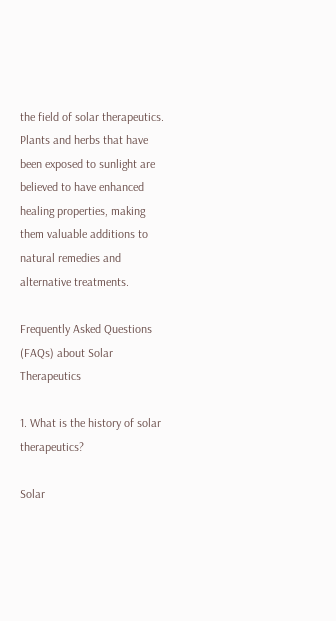the field of solar therapeutics. Plants and herbs that have been exposed to sunlight are believed to have enhanced healing properties, making them valuable additions to natural remedies and alternative treatments.

Frequently Asked Questions (FAQs) about Solar Therapeutics

1. What is the history of solar therapeutics?

Solar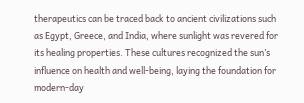therapeutics can be traced back to ancient civilizations such as Egypt, Greece, and India, where sunlight was revered for its healing properties. These cultures recognized the sun’s influence on health and well-being, laying the foundation for modern-day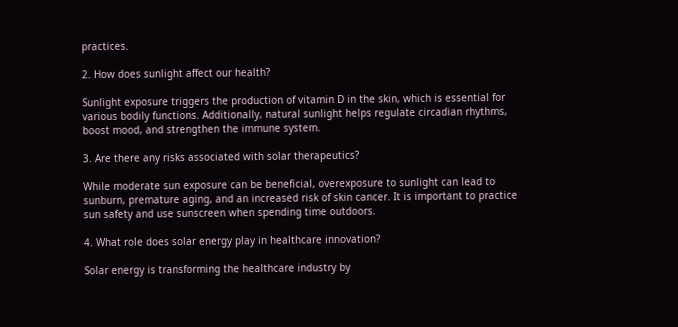practices.

2. How does sunlight affect our health?

Sunlight exposure triggers the production of vitamin D in the skin, which is essential for various bodily functions. Additionally, natural sunlight helps regulate circadian rhythms, boost mood, and strengthen the immune system.

3. Are there any risks associated with solar therapeutics?

While moderate sun exposure can be beneficial, overexposure to sunlight can lead to sunburn, premature aging, and an increased risk of skin cancer. It is important to practice sun safety and use sunscreen when spending time outdoors.

4. What role does solar energy play in healthcare innovation?

Solar energy is transforming the healthcare industry by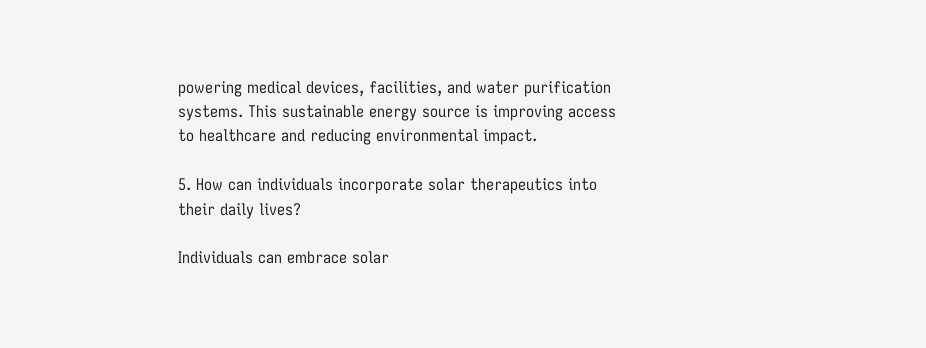powering medical devices, facilities, and water purification systems. This sustainable energy source is improving access to healthcare and reducing environmental impact.

5. How can individuals incorporate solar therapeutics into their daily lives?

Individuals can embrace solar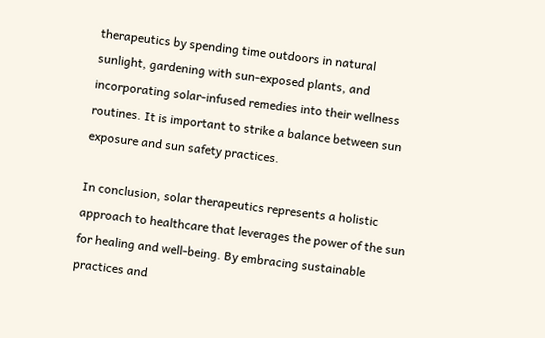therapeutics by spending time outdoors in natural sunlight, gardening with sun-exposed plants, and incorporating solar-infused remedies into their wellness routines. It is important to strike a balance between sun exposure and sun safety practices.

In conclusion, solar therapeutics represents a holistic approach to healthcare that leverages the power of the sun for healing and well-being. By embracing sustainable practices and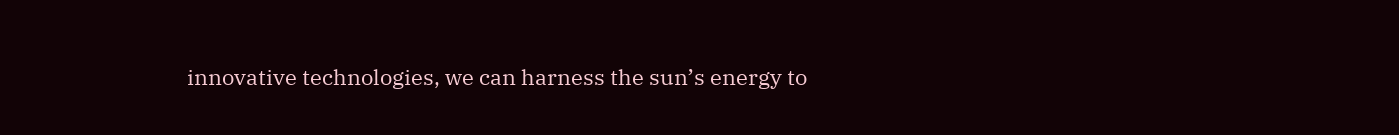innovative technologies, we can harness the sun’s energy to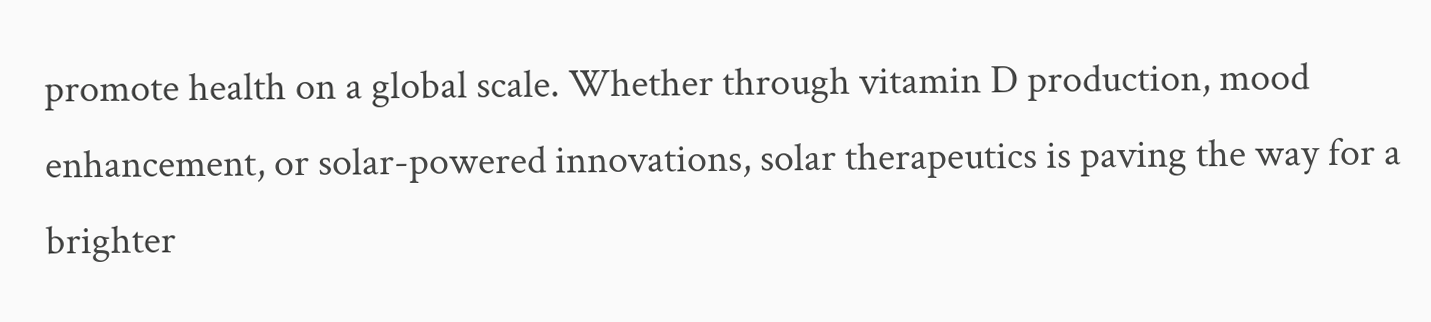promote health on a global scale. Whether through vitamin D production, mood enhancement, or solar-powered innovations, solar therapeutics is paving the way for a brighter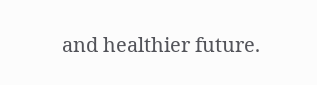and healthier future.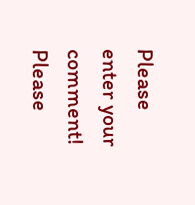Please enter your comment!
Please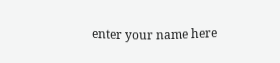enter your name here